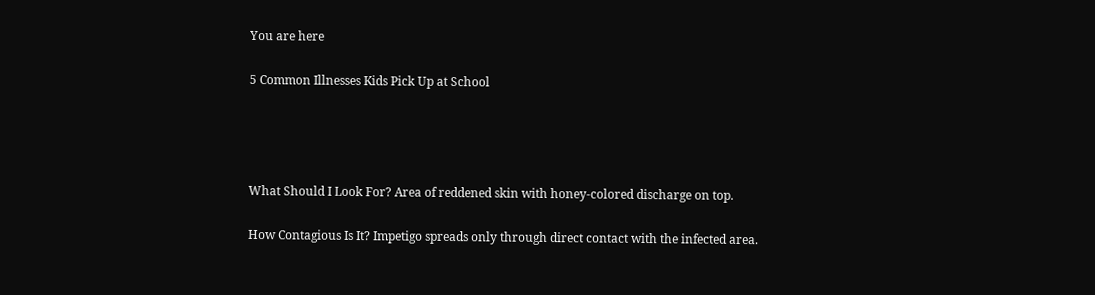You are here

5 Common Illnesses Kids Pick Up at School




What Should I Look For? Area of reddened skin with honey-colored discharge on top.

How Contagious Is It? Impetigo spreads only through direct contact with the infected area.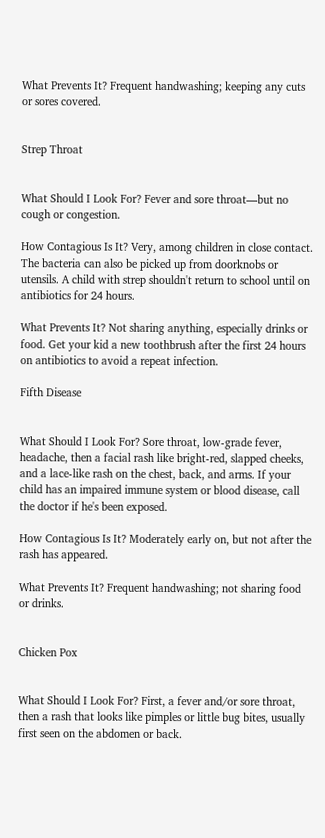What Prevents It? Frequent handwashing; keeping any cuts or sores covered.


Strep Throat


What Should I Look For? Fever and sore throat—but no cough or congestion.

How Contagious Is It? Very, among children in close contact. The bacteria can also be picked up from doorknobs or utensils. A child with strep shouldn't return to school until on antibiotics for 24 hours.

What Prevents It? Not sharing anything, especially drinks or food. Get your kid a new toothbrush after the first 24 hours on antibiotics to avoid a repeat infection.

Fifth Disease


What Should I Look For? Sore throat, low-grade fever, headache, then a facial rash like bright-red, slapped cheeks, and a lace-like rash on the chest, back, and arms. If your child has an impaired immune system or blood disease, call the doctor if he's been exposed.

How Contagious Is It? Moderately early on, but not after the rash has appeared.

What Prevents It? Frequent handwashing; not sharing food or drinks.


Chicken Pox


What Should I Look For? First, a fever and/or sore throat, then a rash that looks like pimples or little bug bites, usually first seen on the abdomen or back.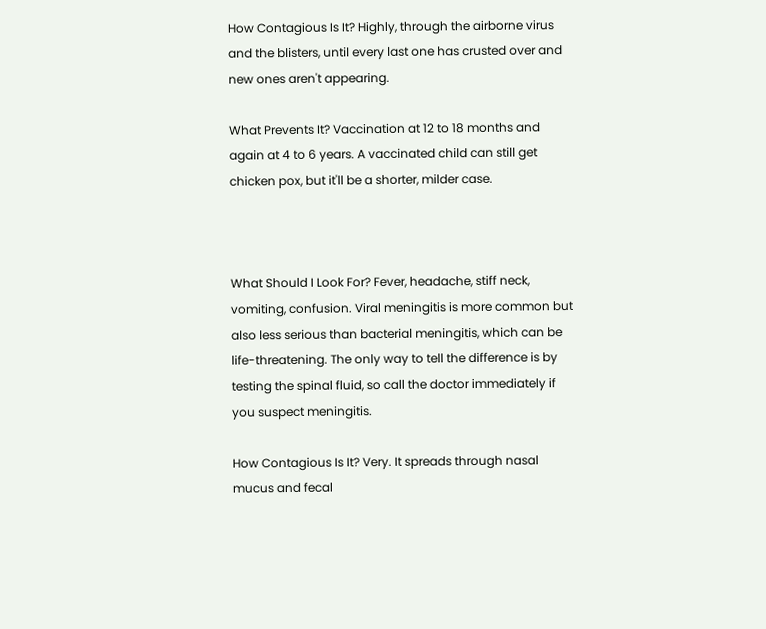How Contagious Is It? Highly, through the airborne virus and the blisters, until every last one has crusted over and new ones aren't appearing.

What Prevents It? Vaccination at 12 to 18 months and again at 4 to 6 years. A vaccinated child can still get chicken pox, but it'll be a shorter, milder case.



What Should I Look For? Fever, headache, stiff neck, vomiting, confusion. Viral meningitis is more common but also less serious than bacterial meningitis, which can be life-threatening. The only way to tell the difference is by testing the spinal fluid, so call the doctor immediately if you suspect meningitis.

How Contagious Is It? Very. It spreads through nasal mucus and fecal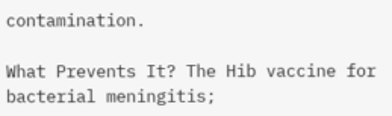contamination.

What Prevents It? The Hib vaccine for bacterial meningitis;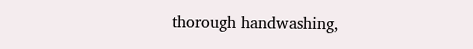thorough handwashing,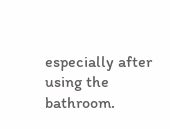especially after using the bathroom.